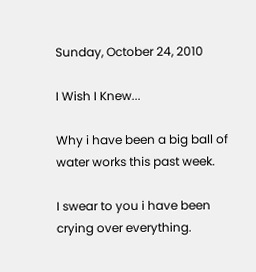Sunday, October 24, 2010

I Wish I Knew...

Why i have been a big ball of water works this past week.

I swear to you i have been crying over everything.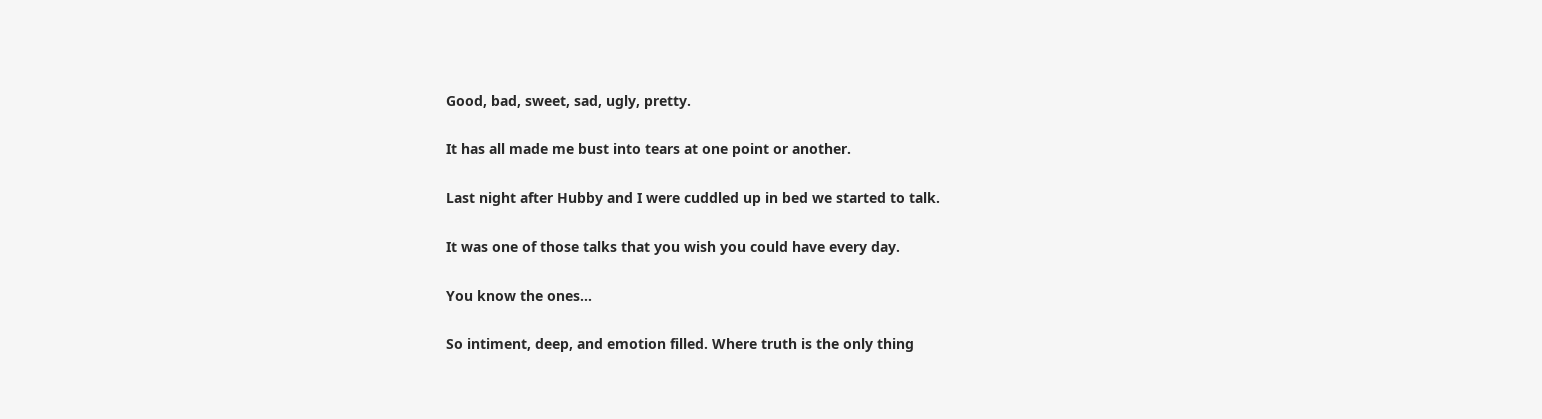Good, bad, sweet, sad, ugly, pretty.

It has all made me bust into tears at one point or another.

Last night after Hubby and I were cuddled up in bed we started to talk.

It was one of those talks that you wish you could have every day.

You know the ones...

So intiment, deep, and emotion filled. Where truth is the only thing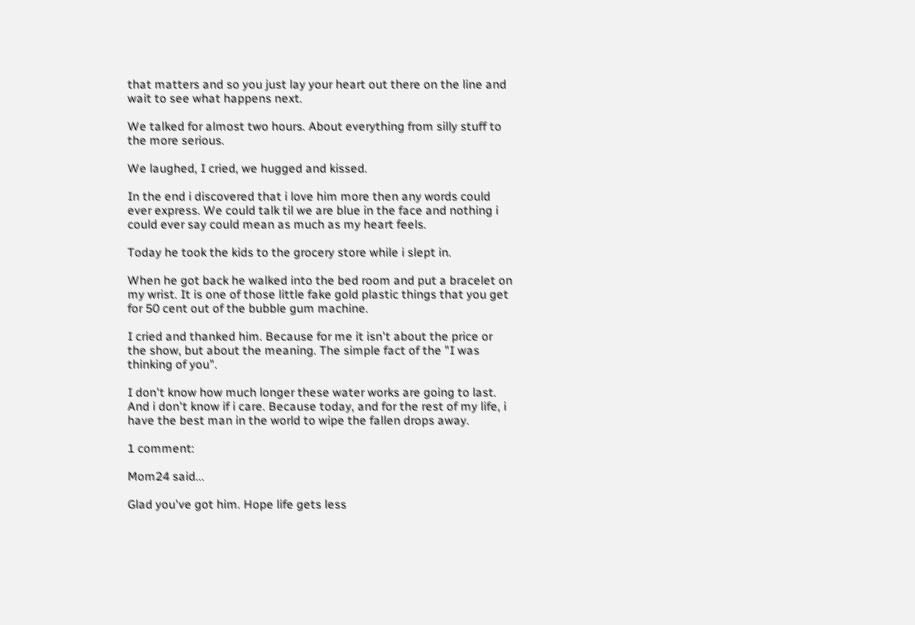that matters and so you just lay your heart out there on the line and wait to see what happens next.

We talked for almost two hours. About everything from silly stuff to the more serious.

We laughed, I cried, we hugged and kissed.

In the end i discovered that i love him more then any words could ever express. We could talk til we are blue in the face and nothing i could ever say could mean as much as my heart feels.

Today he took the kids to the grocery store while i slept in.

When he got back he walked into the bed room and put a bracelet on my wrist. It is one of those little fake gold plastic things that you get for 50 cent out of the bubble gum machine.

I cried and thanked him. Because for me it isn't about the price or the show, but about the meaning. The simple fact of the "I was thinking of you".

I don't know how much longer these water works are going to last. And i don't know if i care. Because today, and for the rest of my life, i have the best man in the world to wipe the fallen drops away.

1 comment:

Mom24 said...

Glad you've got him. Hope life gets less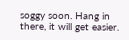soggy soon. Hang in there, it will get easier.